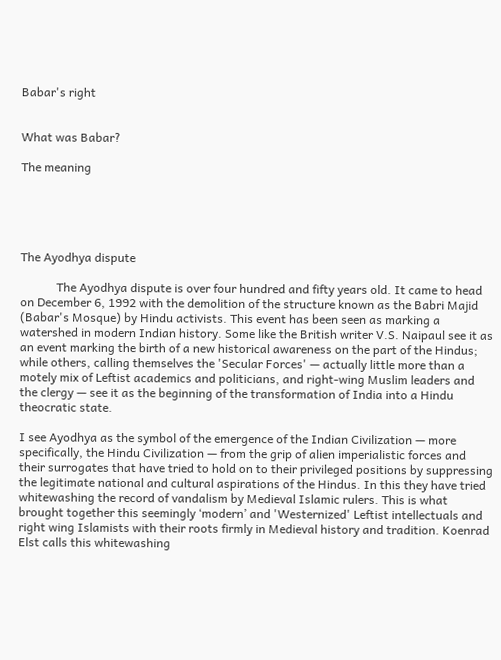Babar's right


What was Babar?

The meaning





The Ayodhya dispute

            The Ayodhya dispute is over four hundred and fifty years old. It came to head on December 6, 1992 with the demolition of the structure known as the Babri Majid (Babar's Mosque) by Hindu activists. This event has been seen as marking a watershed in modern Indian history. Some like the British writer V.S. Naipaul see it as an event marking the birth of a new historical awareness on the part of the Hindus; while others, calling themselves the 'Secular Forces' — actually little more than a motely mix of Leftist academics and politicians, and right-wing Muslim leaders and the clergy — see it as the beginning of the transformation of India into a Hindu theocratic state.

I see Ayodhya as the symbol of the emergence of the Indian Civilization — more specifically, the Hindu Civilization — from the grip of alien imperialistic forces and their surrogates that have tried to hold on to their privileged positions by suppressing the legitimate national and cultural aspirations of the Hindus. In this they have tried whitewashing the record of vandalism by Medieval Islamic rulers. This is what brought together this seemingly ‘modern’ and 'Westernized' Leftist intellectuals and right wing Islamists with their roots firmly in Medieval history and tradition. Koenrad Elst calls this whitewashing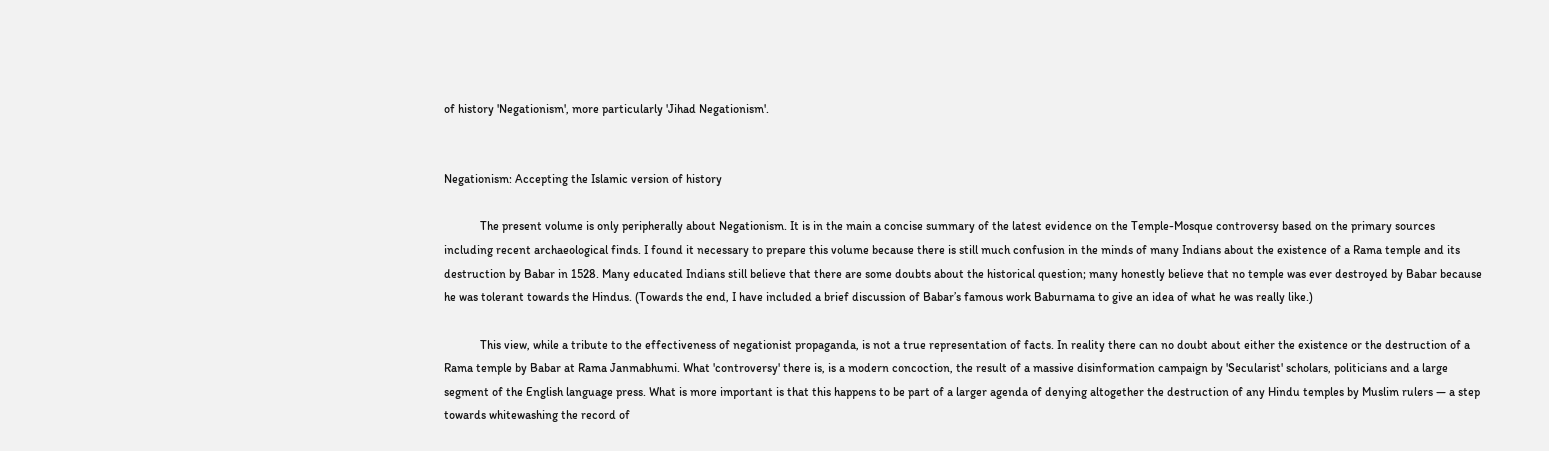of history 'Negationism', more particularly 'Jihad Negationism'.


Negationism: Accepting the Islamic version of history

            The present volume is only peripherally about Negationism. It is in the main a concise summary of the latest evidence on the Temple-Mosque controversy based on the primary sources including recent archaeological finds. I found it necessary to prepare this volume because there is still much confusion in the minds of many Indians about the existence of a Rama temple and its destruction by Babar in 1528. Many educated Indians still believe that there are some doubts about the historical question; many honestly believe that no temple was ever destroyed by Babar because he was tolerant towards the Hindus. (Towards the end, I have included a brief discussion of Babar’s famous work Baburnama to give an idea of what he was really like.)

            This view, while a tribute to the effectiveness of negationist propaganda, is not a true representation of facts. In reality there can no doubt about either the existence or the destruction of a Rama temple by Babar at Rama Janmabhumi. What 'controversy' there is, is a modern concoction, the result of a massive disinformation campaign by 'Secularist' scholars, politicians and a large segment of the English language press. What is more important is that this happens to be part of a larger agenda of denying altogether the destruction of any Hindu temples by Muslim rulers — a step towards whitewashing the record of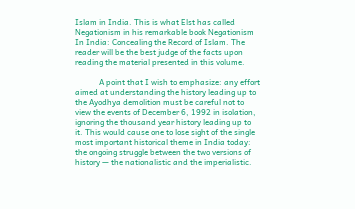Islam in India. This is what Elst has called Negationism in his remarkable book Negationism In India: Concealing the Record of Islam. The reader will be the best judge of the facts upon reading the material presented in this volume.

            A point that I wish to emphasize: any effort aimed at understanding the history leading up to the Ayodhya demolition must be careful not to view the events of December 6, 1992 in isolation, ignoring the thousand year history leading up to it. This would cause one to lose sight of the single most important historical theme in India today: the ongoing struggle between the two versions of history — the nationalistic and the imperialistic.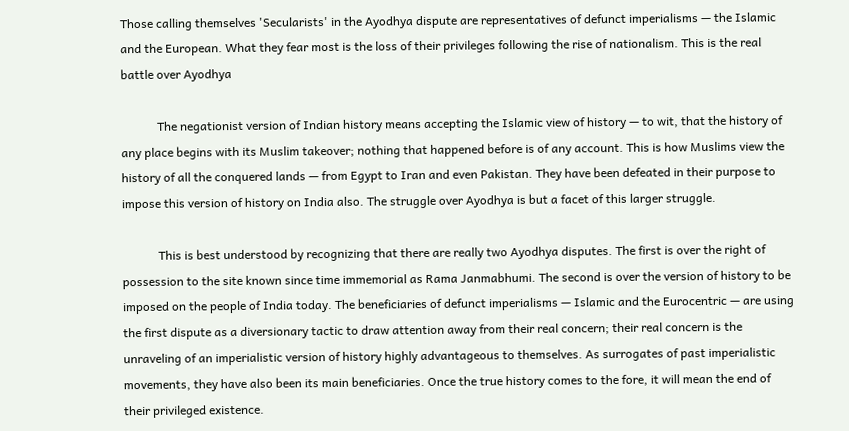Those calling themselves 'Secularists' in the Ayodhya dispute are representatives of defunct imperialisms — the Islamic and the European. What they fear most is the loss of their privileges following the rise of nationalism. This is the real battle over Ayodhya

            The negationist version of Indian history means accepting the Islamic view of history — to wit, that the history of any place begins with its Muslim takeover; nothing that happened before is of any account. This is how Muslims view the history of all the conquered lands — from Egypt to Iran and even Pakistan. They have been defeated in their purpose to impose this version of history on India also. The struggle over Ayodhya is but a facet of this larger struggle.

            This is best understood by recognizing that there are really two Ayodhya disputes. The first is over the right of possession to the site known since time immemorial as Rama Janmabhumi. The second is over the version of history to be imposed on the people of India today. The beneficiaries of defunct imperialisms — Islamic and the Eurocentric — are using the first dispute as a diversionary tactic to draw attention away from their real concern; their real concern is the unraveling of an imperialistic version of history highly advantageous to themselves. As surrogates of past imperialistic movements, they have also been its main beneficiaries. Once the true history comes to the fore, it will mean the end of their privileged existence.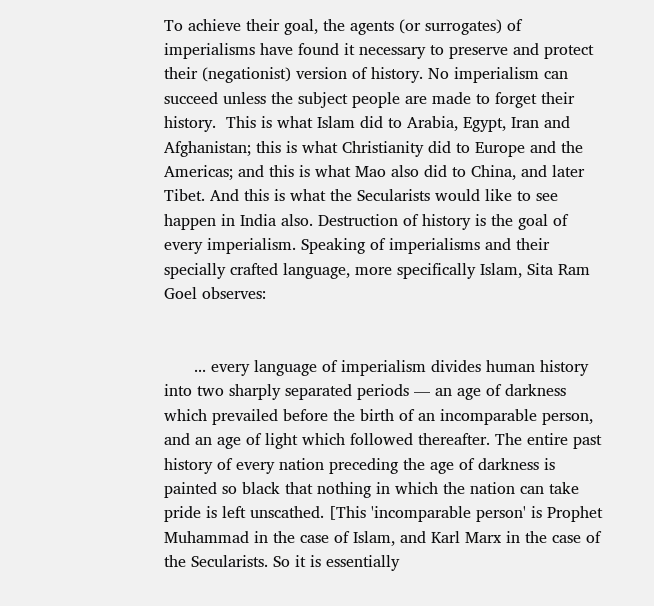To achieve their goal, the agents (or surrogates) of imperialisms have found it necessary to preserve and protect their (negationist) version of history. No imperialism can succeed unless the subject people are made to forget their history.  This is what Islam did to Arabia, Egypt, Iran and Afghanistan; this is what Christianity did to Europe and the Americas; and this is what Mao also did to China, and later Tibet. And this is what the Secularists would like to see happen in India also. Destruction of history is the goal of every imperialism. Speaking of imperialisms and their specially crafted language, more specifically Islam, Sita Ram Goel observes:


      ... every language of imperialism divides human history into two sharply separated periods — an age of darkness which prevailed before the birth of an incomparable person, and an age of light which followed thereafter. The entire past history of every nation preceding the age of darkness is painted so black that nothing in which the nation can take pride is left unscathed. [This 'incomparable person' is Prophet Muhammad in the case of Islam, and Karl Marx in the case of the Secularists. So it is essentially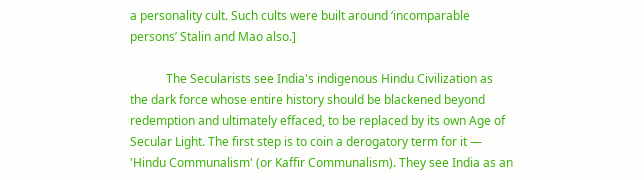a personality cult. Such cults were built around ‘incomparable persons’ Stalin and Mao also.]

            The Secularists see India's indigenous Hindu Civilization as the dark force whose entire history should be blackened beyond redemption and ultimately effaced, to be replaced by its own Age of Secular Light. The first step is to coin a derogatory term for it — 'Hindu Communalism' (or Kaffir Communalism). They see India as an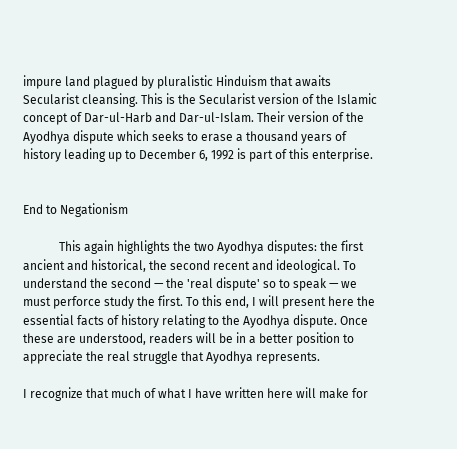impure land plagued by pluralistic Hinduism that awaits Secularist cleansing. This is the Secularist version of the Islamic concept of Dar-ul-Harb and Dar-ul-Islam. Their version of the Ayodhya dispute which seeks to erase a thousand years of history leading up to December 6, 1992 is part of this enterprise.


End to Negationism

            This again highlights the two Ayodhya disputes: the first ancient and historical, the second recent and ideological. To understand the second — the 'real dispute' so to speak — we must perforce study the first. To this end, I will present here the essential facts of history relating to the Ayodhya dispute. Once these are understood, readers will be in a better position to appreciate the real struggle that Ayodhya represents.

I recognize that much of what I have written here will make for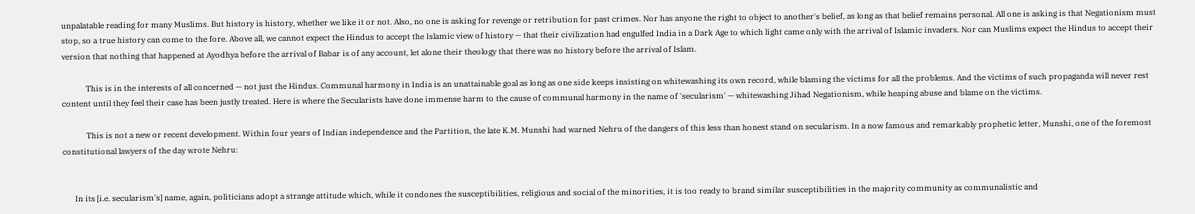unpalatable reading for many Muslims. But history is history, whether we like it or not. Also, no one is asking for revenge or retribution for past crimes. Nor has anyone the right to object to another's belief, as long as that belief remains personal. All one is asking is that Negationism must stop, so a true history can come to the fore. Above all, we cannot expect the Hindus to accept the Islamic view of history — that their civilization had engulfed India in a Dark Age to which light came only with the arrival of Islamic invaders. Nor can Muslims expect the Hindus to accept their version that nothing that happened at Ayodhya before the arrival of Babar is of any account, let alone their theology that there was no history before the arrival of Islam.

            This is in the interests of all concerned — not just the Hindus. Communal harmony in India is an unattainable goal as long as one side keeps insisting on whitewashing its own record, while blaming the victims for all the problems. And the victims of such propaganda will never rest content until they feel their case has been justly treated. Here is where the Secularists have done immense harm to the cause of communal harmony in the name of 'secularism' — whitewashing Jihad Negationism, while heaping abuse and blame on the victims.

            This is not a new or recent development. Within four years of Indian independence and the Partition, the late K.M. Munshi had warned Nehru of the dangers of this less than honest stand on secularism. In a now famous and remarkably prophetic letter, Munshi, one of the foremost constitutional lawyers of the day wrote Nehru:


      In its [i.e. secularism's] name, again, politicians adopt a strange attitude which, while it condones the susceptibilities, religious and social of the minorities, it is too ready to brand similar susceptibilities in the majority community as communalistic and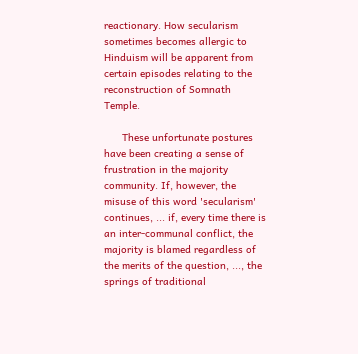reactionary. How secularism sometimes becomes allergic to Hinduism will be apparent from certain episodes relating to the reconstruction of Somnath Temple.

      These unfortunate postures have been creating a sense of frustration in the majority community. If, however, the misuse of this word 'secularism' continues, ... if, every time there is an inter-communal conflict, the majority is blamed regardless of the merits of the question, ..., the springs of traditional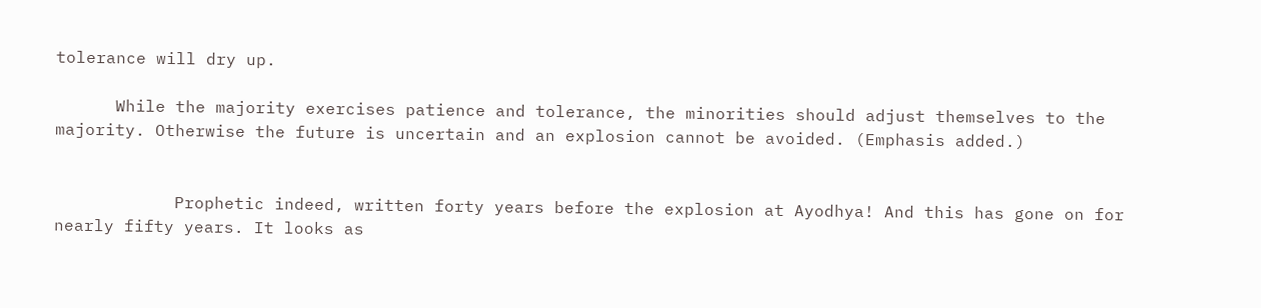tolerance will dry up.

      While the majority exercises patience and tolerance, the minorities should adjust themselves to the majority. Otherwise the future is uncertain and an explosion cannot be avoided. (Emphasis added.)


            Prophetic indeed, written forty years before the explosion at Ayodhya! And this has gone on for nearly fifty years. It looks as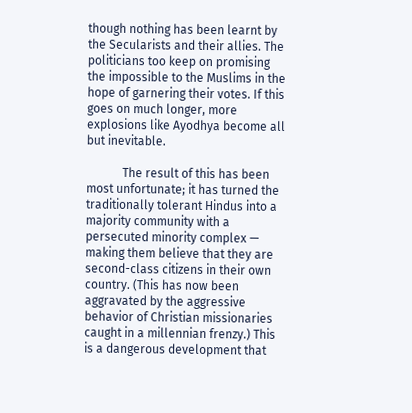though nothing has been learnt by the Secularists and their allies. The politicians too keep on promising the impossible to the Muslims in the hope of garnering their votes. If this goes on much longer, more explosions like Ayodhya become all but inevitable.

            The result of this has been most unfortunate; it has turned the traditionally tolerant Hindus into a majority community with a persecuted minority complex — making them believe that they are second-class citizens in their own country. (This has now been aggravated by the aggressive behavior of Christian missionaries caught in a millennian frenzy.) This is a dangerous development that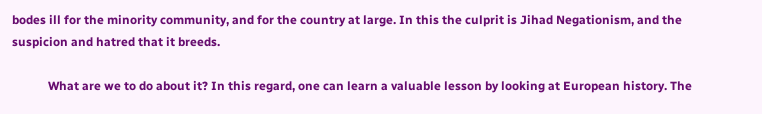bodes ill for the minority community, and for the country at large. In this the culprit is Jihad Negationism, and the suspicion and hatred that it breeds.

            What are we to do about it? In this regard, one can learn a valuable lesson by looking at European history. The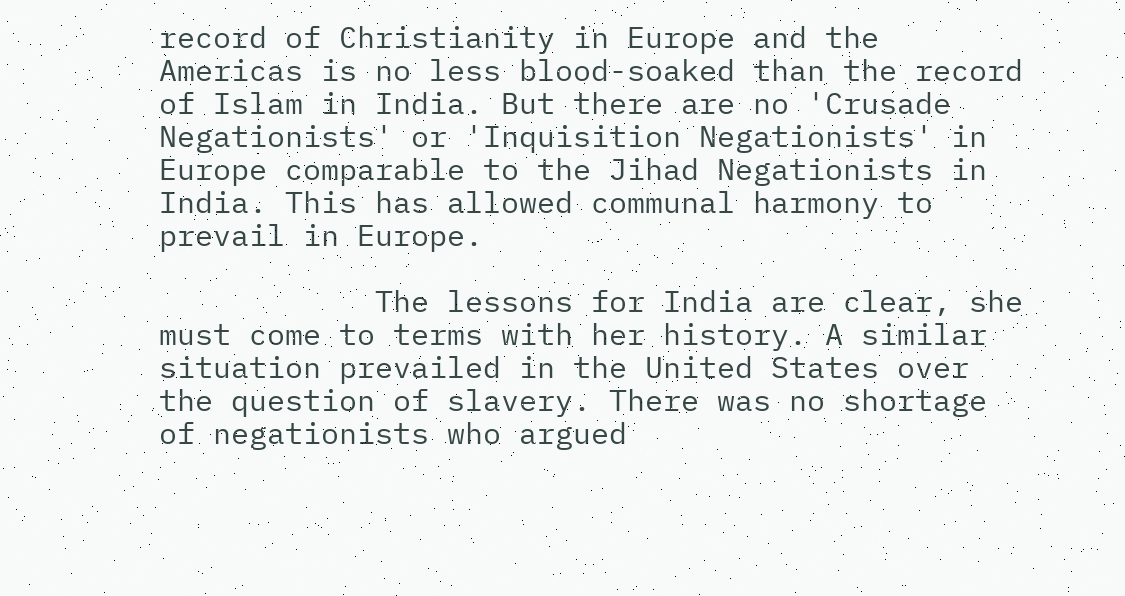record of Christianity in Europe and the Americas is no less blood-soaked than the record of Islam in India. But there are no 'Crusade Negationists' or 'Inquisition Negationists' in Europe comparable to the Jihad Negationists in India. This has allowed communal harmony to prevail in Europe.

            The lessons for India are clear, she must come to terms with her history. A similar situation prevailed in the United States over the question of slavery. There was no shortage of negationists who argued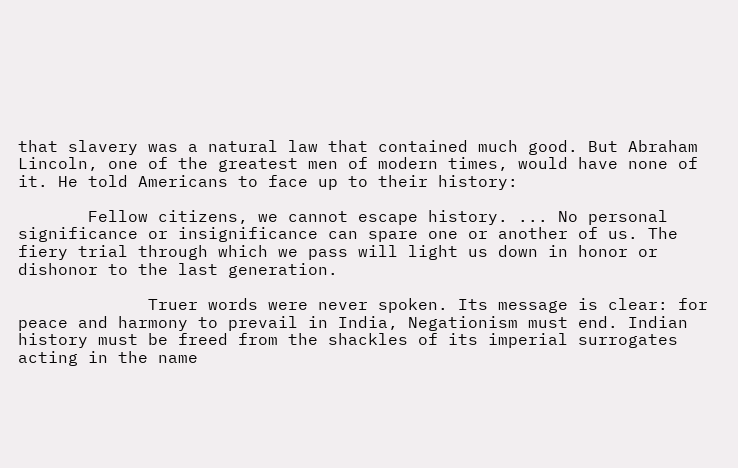that slavery was a natural law that contained much good. But Abraham Lincoln, one of the greatest men of modern times, would have none of it. He told Americans to face up to their history:

       Fellow citizens, we cannot escape history. ... No personal significance or insignificance can spare one or another of us. The fiery trial through which we pass will light us down in honor or dishonor to the last generation.

             Truer words were never spoken. Its message is clear: for peace and harmony to prevail in India, Negationism must end. Indian history must be freed from the shackles of its imperial surrogates acting in the name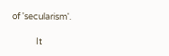of 'secularism'.

            It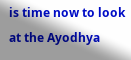is time now to look at the Ayodhya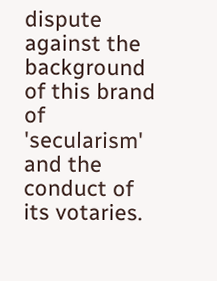dispute against the background of this brand of 'secularism' and the conduct of its votaries.